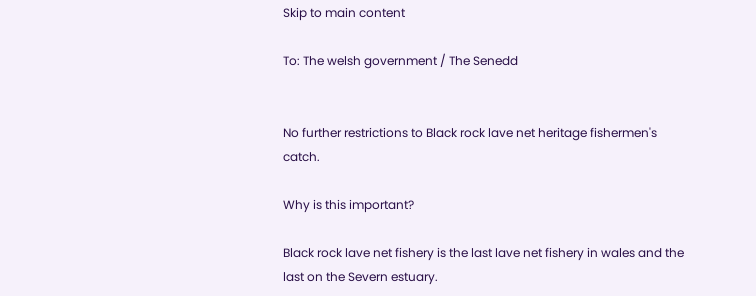Skip to main content

To: The welsh government / The Senedd


No further restrictions to Black rock lave net heritage fishermen's catch.

Why is this important?

Black rock lave net fishery is the last lave net fishery in wales and the last on the Severn estuary.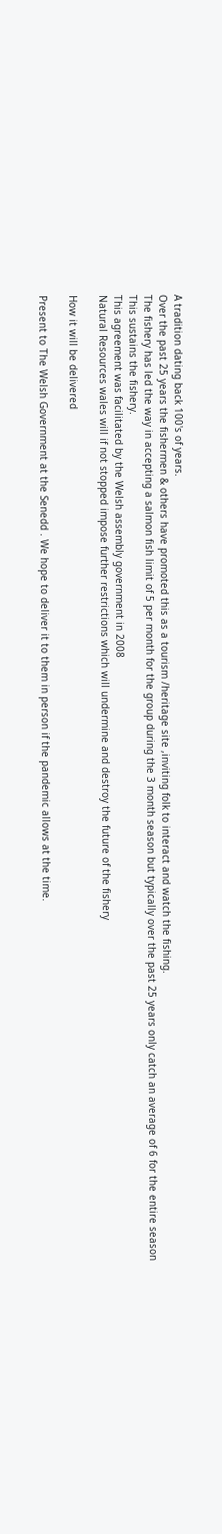A tradition dating back 100's of years.
Over the past 25 years the fishermen & others have promoted this as a tourism /heritage site ,inviting folk to interact and watch the fishing.
The fishery has led the way in accepting a salmon fish limit of 5 per month for the group during the 3 month season but typically over the past 25 years only catch an average of 6 for the entire season
This sustains the fishery.
This agreement was facilitated by the Welsh assembly government in 2008
Natural Resources wales will if not stopped impose further restrictions which will undermine and destroy the future of the fishery

How it will be delivered

Present to The Welsh Government at the Senedd . We hope to deliver it to them in person if the pandemic allows at the time.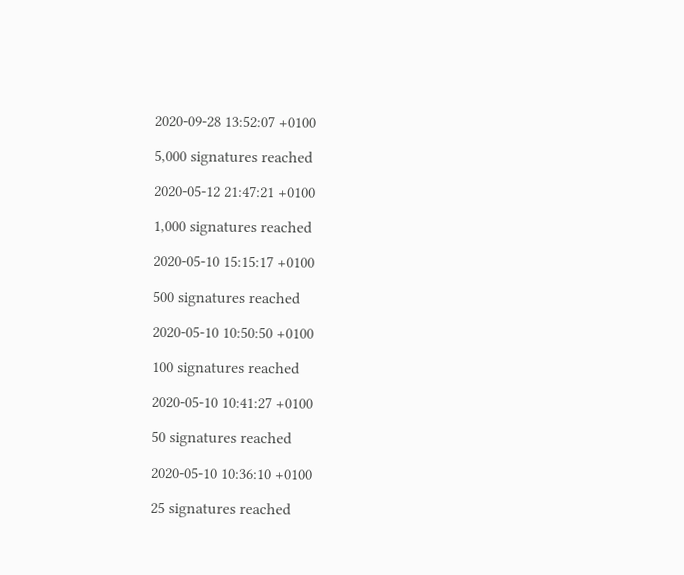2020-09-28 13:52:07 +0100

5,000 signatures reached

2020-05-12 21:47:21 +0100

1,000 signatures reached

2020-05-10 15:15:17 +0100

500 signatures reached

2020-05-10 10:50:50 +0100

100 signatures reached

2020-05-10 10:41:27 +0100

50 signatures reached

2020-05-10 10:36:10 +0100

25 signatures reached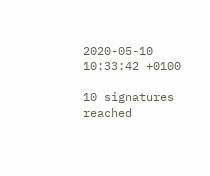2020-05-10 10:33:42 +0100

10 signatures reached